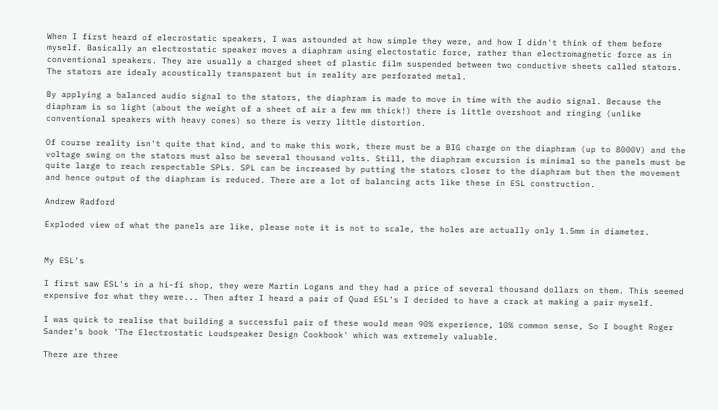When I first heard of elecrostatic speakers, I was astounded at how simple they were, and how I didn't think of them before myself. Basically an electrostatic speaker moves a diaphram using electostatic force, rather than electromagnetic force as in conventional speakers. They are usually a charged sheet of plastic film suspended between two conductive sheets called stators. The stators are idealy acoustically transparent but in reality are perforated metal.

By applying a balanced audio signal to the stators, the diaphram is made to move in time with the audio signal. Because the diaphram is so light (about the weight of a sheet of air a few mm thick!) there is little overshoot and ringing (unlike conventional speakers with heavy cones) so there is verry little distortion.

Of course reality isn't quite that kind, and to make this work, there must be a BIG charge on the diaphram (up to 8000V) and the voltage swing on the stators must also be several thousand volts. Still, the diaphram excursion is minimal so the panels must be quite large to reach respectable SPLs. SPL can be increased by putting the stators closer to the diaphram but then the movement and hence output of the diaphram is reduced. There are a lot of balancing acts like these in ESL construction.

Andrew Radford

Exploded view of what the panels are like, please note it is not to scale, the holes are actually only 1.5mm in diameter.


My ESL's

I first saw ESL's in a hi-fi shop, they were Martin Logans and they had a price of several thousand dollars on them. This seemed expensive for what they were... Then after I heard a pair of Quad ESL's I decided to have a crack at making a pair myself.

I was quick to realise that building a successful pair of these would mean 90% experience, 10% common sense, So I bought Roger Sander's book 'The Electrostatic Loudspeaker Design Cookbook' which was extremely valuable.

There are three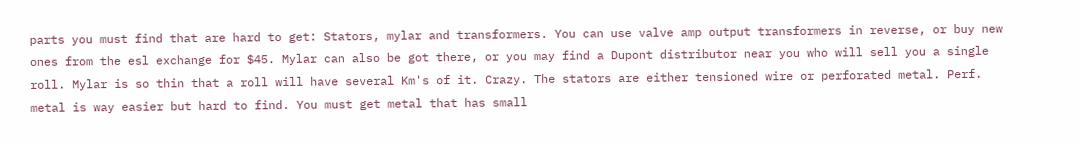parts you must find that are hard to get: Stators, mylar and transformers. You can use valve amp output transformers in reverse, or buy new ones from the esl exchange for $45. Mylar can also be got there, or you may find a Dupont distributor near you who will sell you a single roll. Mylar is so thin that a roll will have several Km's of it. Crazy. The stators are either tensioned wire or perforated metal. Perf. metal is way easier but hard to find. You must get metal that has small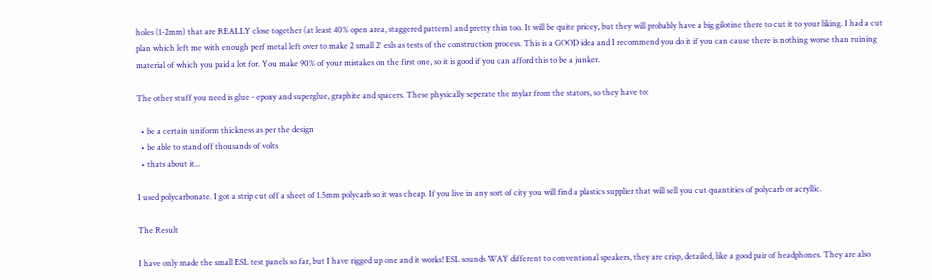holes (1-2mm) that are REALLY close together (at least 40% open area, staggered pattern) and pretty thin too. It will be quite pricey, but they will probably have a big gilotine there to cut it to your liking. I had a cut plan which left me with enough perf metal left over to make 2 small 2' esls as tests of the construction process. This is a GOOD idea and I recommend you do it if you can cause there is nothing worse than ruining material of which you paid a lot for. You make 90% of your mistakes on the first one, so it is good if you can afford this to be a junker.

The other stuff you need is glue - epoxy and superglue, graphite and spacers. These physically seperate the mylar from the stators, so they have to:

  • be a certain uniform thickness as per the design
  • be able to stand off thousands of volts
  • thats about it...

I used polycarbonate. I got a strip cut off a sheet of 1.5mm polycarb so it was cheap. If you live in any sort of city you will find a plastics supplier that will sell you cut quantities of polycarb or acryllic.

The Result

I have only made the small ESL test panels so far, but I have rigged up one and it works! ESL sounds WAY different to conventional speakers, they are crisp, detailed, like a good pair of headphones. They are also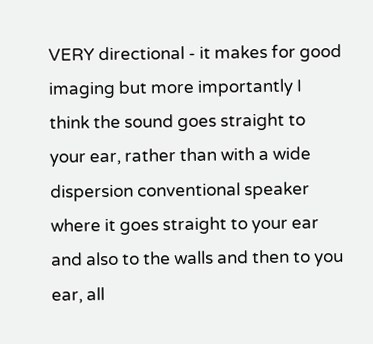VERY directional - it makes for good imaging but more importantly I think the sound goes straight to your ear, rather than with a wide dispersion conventional speaker where it goes straight to your ear and also to the walls and then to you ear, all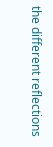the different reflections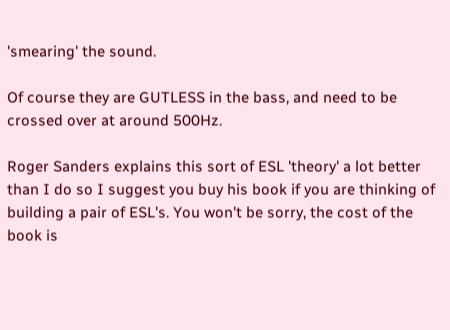'smearing' the sound.

Of course they are GUTLESS in the bass, and need to be crossed over at around 500Hz.

Roger Sanders explains this sort of ESL 'theory' a lot better than I do so I suggest you buy his book if you are thinking of building a pair of ESL's. You won't be sorry, the cost of the book is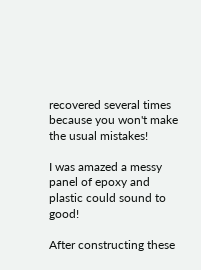recovered several times because you won't make the usual mistakes!

I was amazed a messy panel of epoxy and plastic could sound to good!

After constructing these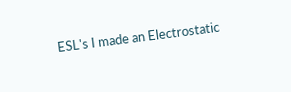ESL's I made an Electrostatic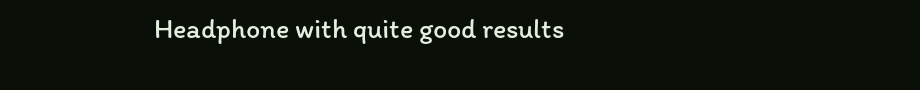Headphone with quite good results